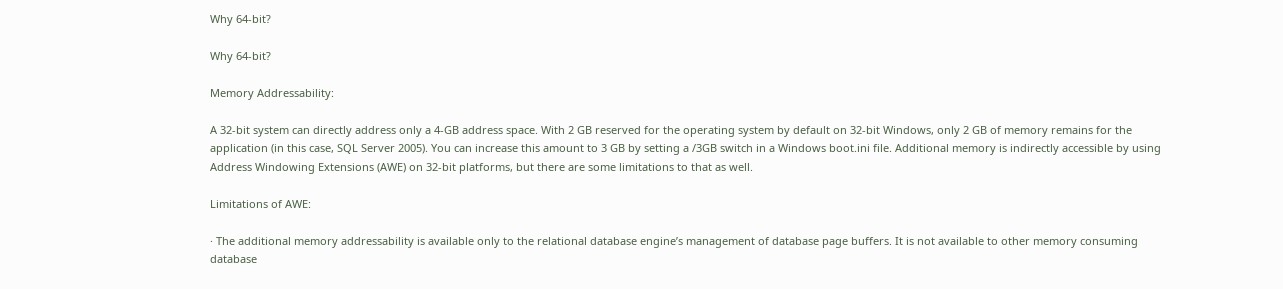Why 64-bit?

Why 64-bit?

Memory Addressability:

A 32-bit system can directly address only a 4-GB address space. With 2 GB reserved for the operating system by default on 32-bit Windows, only 2 GB of memory remains for the application (in this case, SQL Server 2005). You can increase this amount to 3 GB by setting a /3GB switch in a Windows boot.ini file. Additional memory is indirectly accessible by using Address Windowing Extensions (AWE) on 32-bit platforms, but there are some limitations to that as well.

Limitations of AWE:

· The additional memory addressability is available only to the relational database engine’s management of database page buffers. It is not available to other memory consuming database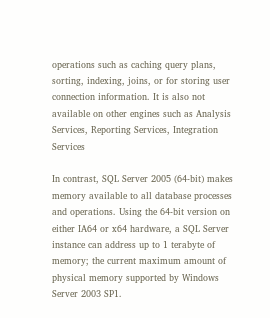operations such as caching query plans, sorting, indexing, joins, or for storing user connection information. It is also not available on other engines such as Analysis Services, Reporting Services, Integration Services

In contrast, SQL Server 2005 (64-bit) makes memory available to all database processes and operations. Using the 64-bit version on either IA64 or x64 hardware, a SQL Server instance can address up to 1 terabyte of memory; the current maximum amount of physical memory supported by Windows Server 2003 SP1.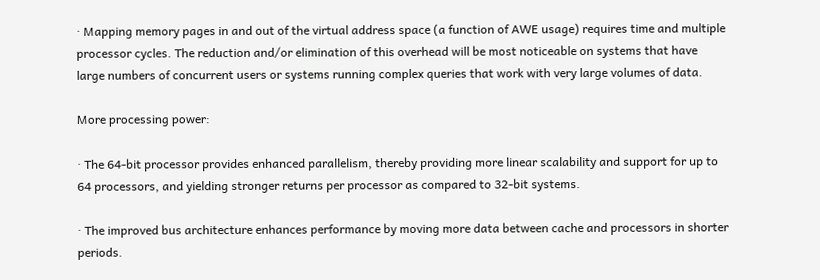· Mapping memory pages in and out of the virtual address space (a function of AWE usage) requires time and multiple processor cycles. The reduction and/or elimination of this overhead will be most noticeable on systems that have large numbers of concurrent users or systems running complex queries that work with very large volumes of data.

More processing power:

· The 64-bit processor provides enhanced parallelism, thereby providing more linear scalability and support for up to 64 processors, and yielding stronger returns per processor as compared to 32-bit systems.

· The improved bus architecture enhances performance by moving more data between cache and processors in shorter periods.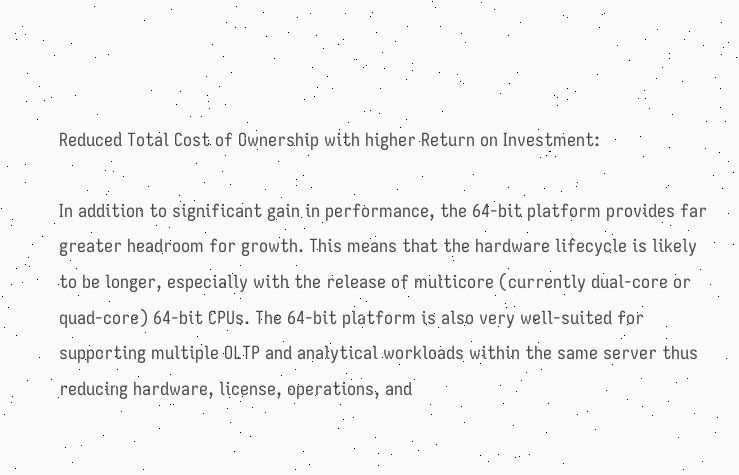Reduced Total Cost of Ownership with higher Return on Investment:

In addition to significant gain in performance, the 64-bit platform provides far greater headroom for growth. This means that the hardware lifecycle is likely to be longer, especially with the release of multicore (currently dual-core or quad-core) 64-bit CPUs. The 64-bit platform is also very well-suited for supporting multiple OLTP and analytical workloads within the same server thus reducing hardware, license, operations, and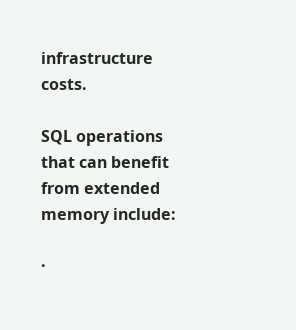infrastructure costs.

SQL operations that can benefit from extended memory include:

·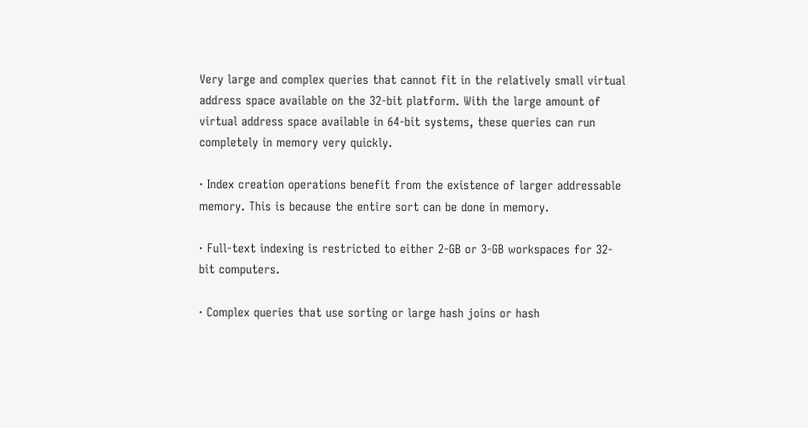Very large and complex queries that cannot fit in the relatively small virtual address space available on the 32-bit platform. With the large amount of virtual address space available in 64-bit systems, these queries can run completely in memory very quickly.

· Index creation operations benefit from the existence of larger addressable memory. This is because the entire sort can be done in memory.

· Full-text indexing is restricted to either 2-GB or 3-GB workspaces for 32-bit computers.

· Complex queries that use sorting or large hash joins or hash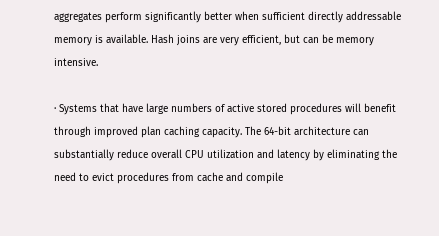aggregates perform significantly better when sufficient directly addressable memory is available. Hash joins are very efficient, but can be memory intensive.

· Systems that have large numbers of active stored procedures will benefit through improved plan caching capacity. The 64-bit architecture can substantially reduce overall CPU utilization and latency by eliminating the need to evict procedures from cache and compile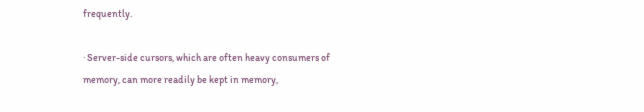frequently.

· Server-side cursors, which are often heavy consumers of memory, can more readily be kept in memory,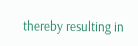thereby resulting in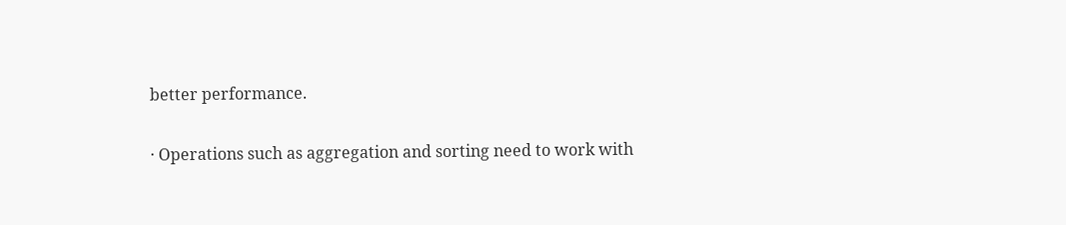better performance.

· Operations such as aggregation and sorting need to work with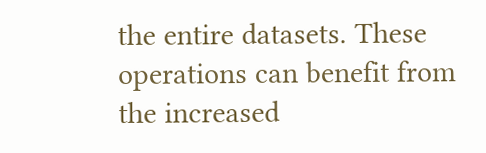the entire datasets. These operations can benefit from the increased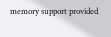memory support provided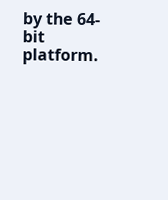by the 64-bit platform.